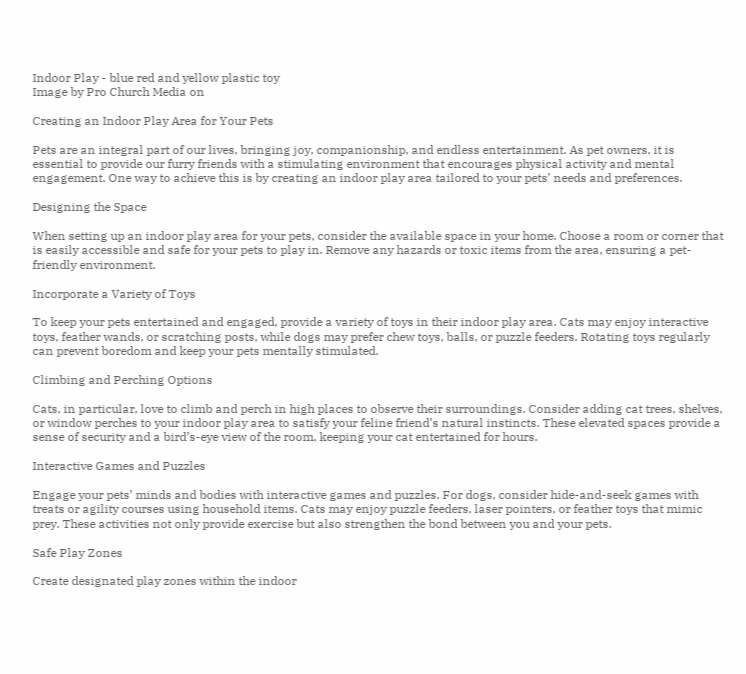Indoor Play - blue red and yellow plastic toy
Image by Pro Church Media on

Creating an Indoor Play Area for Your Pets

Pets are an integral part of our lives, bringing joy, companionship, and endless entertainment. As pet owners, it is essential to provide our furry friends with a stimulating environment that encourages physical activity and mental engagement. One way to achieve this is by creating an indoor play area tailored to your pets’ needs and preferences.

Designing the Space

When setting up an indoor play area for your pets, consider the available space in your home. Choose a room or corner that is easily accessible and safe for your pets to play in. Remove any hazards or toxic items from the area, ensuring a pet-friendly environment.

Incorporate a Variety of Toys

To keep your pets entertained and engaged, provide a variety of toys in their indoor play area. Cats may enjoy interactive toys, feather wands, or scratching posts, while dogs may prefer chew toys, balls, or puzzle feeders. Rotating toys regularly can prevent boredom and keep your pets mentally stimulated.

Climbing and Perching Options

Cats, in particular, love to climb and perch in high places to observe their surroundings. Consider adding cat trees, shelves, or window perches to your indoor play area to satisfy your feline friend’s natural instincts. These elevated spaces provide a sense of security and a bird’s-eye view of the room, keeping your cat entertained for hours.

Interactive Games and Puzzles

Engage your pets’ minds and bodies with interactive games and puzzles. For dogs, consider hide-and-seek games with treats or agility courses using household items. Cats may enjoy puzzle feeders, laser pointers, or feather toys that mimic prey. These activities not only provide exercise but also strengthen the bond between you and your pets.

Safe Play Zones

Create designated play zones within the indoor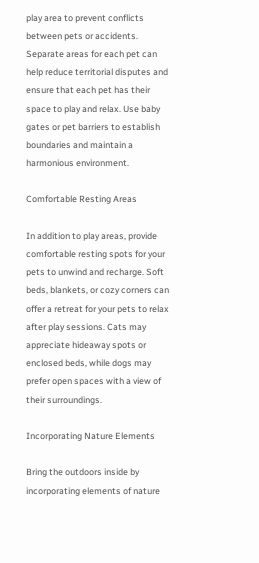play area to prevent conflicts between pets or accidents. Separate areas for each pet can help reduce territorial disputes and ensure that each pet has their space to play and relax. Use baby gates or pet barriers to establish boundaries and maintain a harmonious environment.

Comfortable Resting Areas

In addition to play areas, provide comfortable resting spots for your pets to unwind and recharge. Soft beds, blankets, or cozy corners can offer a retreat for your pets to relax after play sessions. Cats may appreciate hideaway spots or enclosed beds, while dogs may prefer open spaces with a view of their surroundings.

Incorporating Nature Elements

Bring the outdoors inside by incorporating elements of nature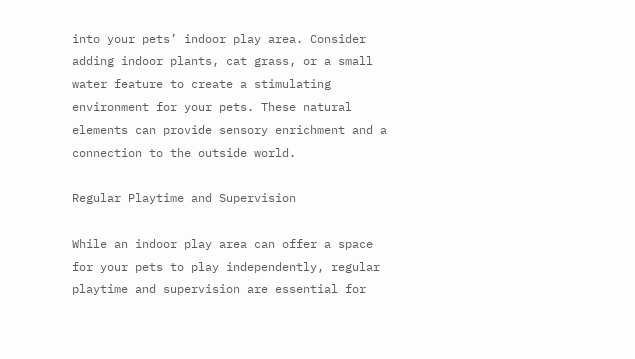into your pets’ indoor play area. Consider adding indoor plants, cat grass, or a small water feature to create a stimulating environment for your pets. These natural elements can provide sensory enrichment and a connection to the outside world.

Regular Playtime and Supervision

While an indoor play area can offer a space for your pets to play independently, regular playtime and supervision are essential for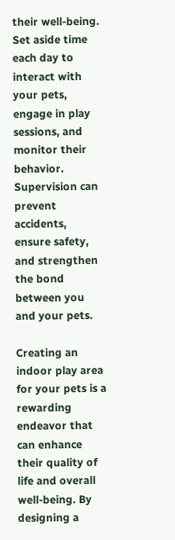their well-being. Set aside time each day to interact with your pets, engage in play sessions, and monitor their behavior. Supervision can prevent accidents, ensure safety, and strengthen the bond between you and your pets.

Creating an indoor play area for your pets is a rewarding endeavor that can enhance their quality of life and overall well-being. By designing a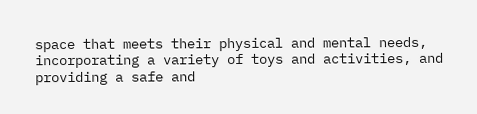space that meets their physical and mental needs, incorporating a variety of toys and activities, and providing a safe and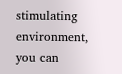stimulating environment, you can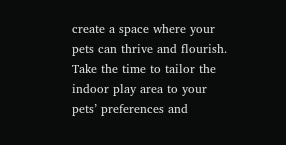create a space where your pets can thrive and flourish. Take the time to tailor the indoor play area to your pets’ preferences and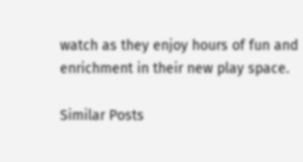watch as they enjoy hours of fun and enrichment in their new play space.

Similar Posts